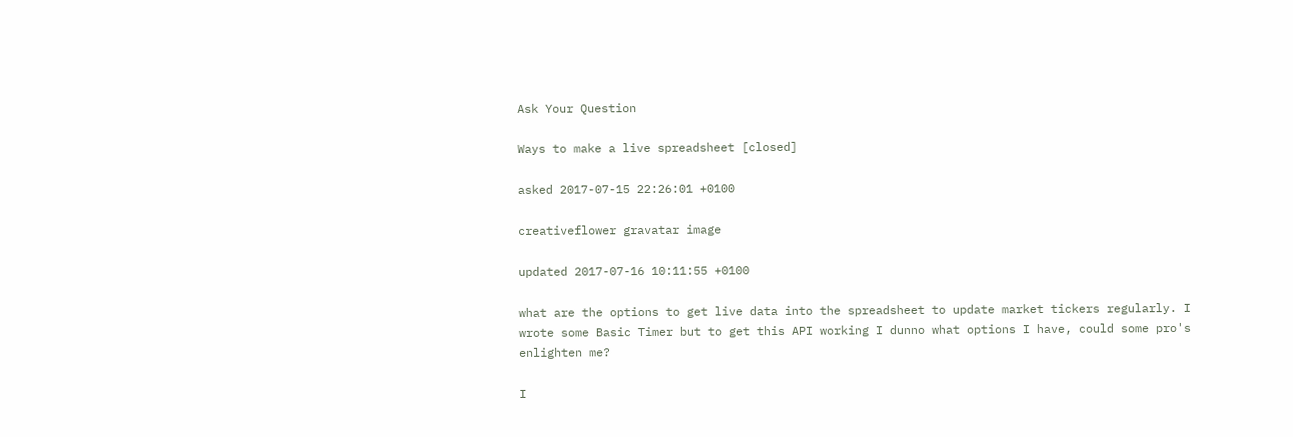Ask Your Question

Ways to make a live spreadsheet [closed]

asked 2017-07-15 22:26:01 +0100

creativeflower gravatar image

updated 2017-07-16 10:11:55 +0100

what are the options to get live data into the spreadsheet to update market tickers regularly. I wrote some Basic Timer but to get this API working I dunno what options I have, could some pro's enlighten me?

I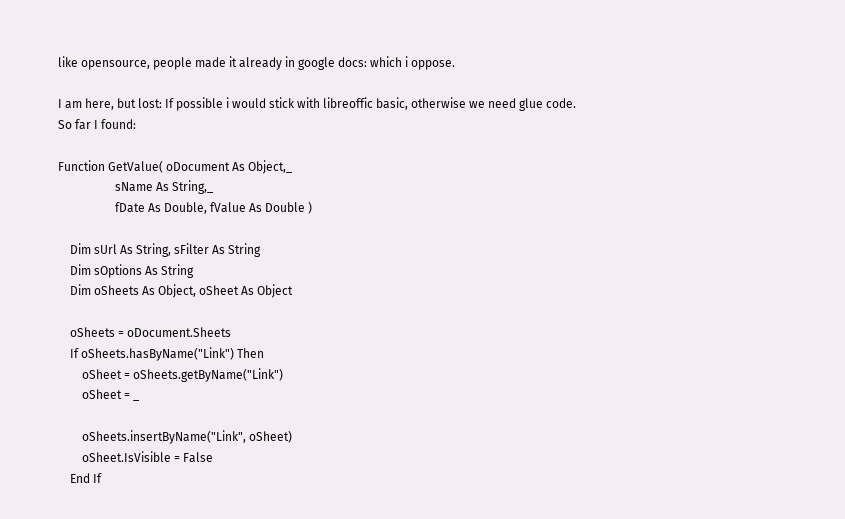like opensource, people made it already in google docs: which i oppose.

I am here, but lost: If possible i would stick with libreoffic basic, otherwise we need glue code. So far I found:

Function GetValue( oDocument As Object,_
                   sName As String,_
                   fDate As Double, fValue As Double )

    Dim sUrl As String, sFilter As String
    Dim sOptions As String
    Dim oSheets As Object, oSheet As Object

    oSheets = oDocument.Sheets
    If oSheets.hasByName("Link") Then
        oSheet = oSheets.getByName("Link")
        oSheet = _

        oSheets.insertByName("Link", oSheet)
        oSheet.IsVisible = False
    End If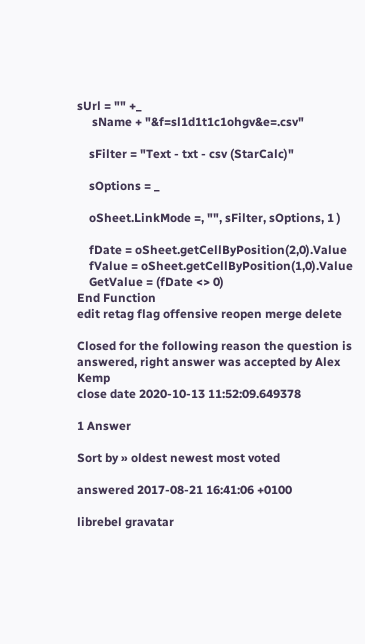sUrl = "" +_
     sName + "&f=sl1d1t1c1ohgv&e=.csv"

    sFilter = "Text - txt - csv (StarCalc)"

    sOptions = _

    oSheet.LinkMode =, "", sFilter, sOptions, 1 )

    fDate = oSheet.getCellByPosition(2,0).Value
    fValue = oSheet.getCellByPosition(1,0).Value
    GetValue = (fDate <> 0)
End Function
edit retag flag offensive reopen merge delete

Closed for the following reason the question is answered, right answer was accepted by Alex Kemp
close date 2020-10-13 11:52:09.649378

1 Answer

Sort by » oldest newest most voted

answered 2017-08-21 16:41:06 +0100

librebel gravatar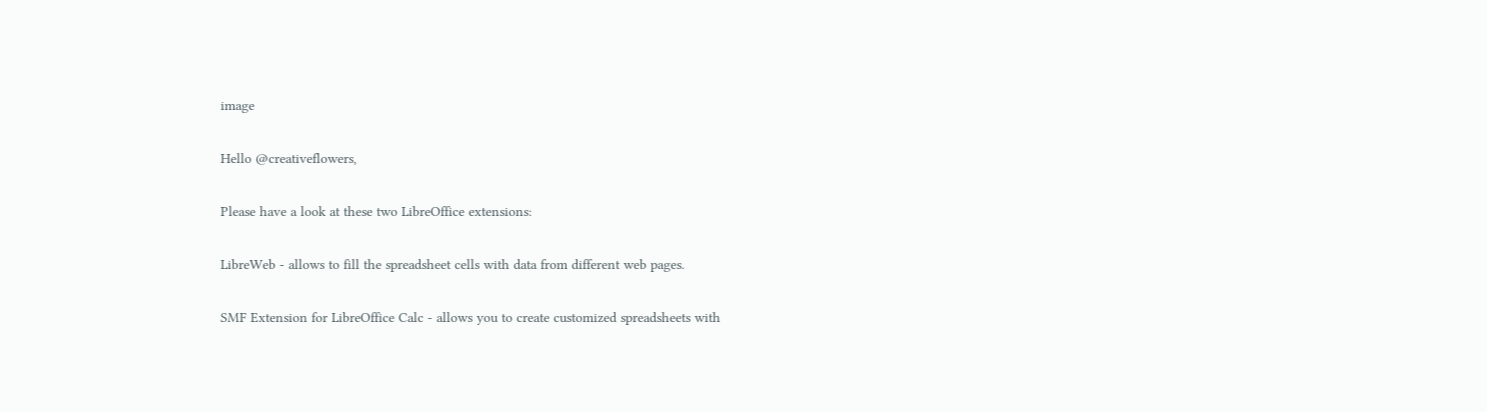image

Hello @creativeflowers,

Please have a look at these two LibreOffice extensions:

LibreWeb - allows to fill the spreadsheet cells with data from different web pages.

SMF Extension for LibreOffice Calc - allows you to create customized spreadsheets with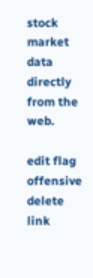stock market data directly from the web.

edit flag offensive delete link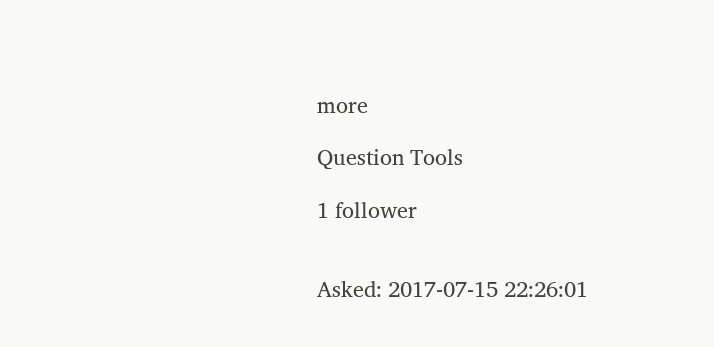more

Question Tools

1 follower


Asked: 2017-07-15 22:26:01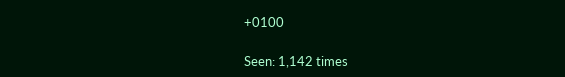+0100

Seen: 1,142 times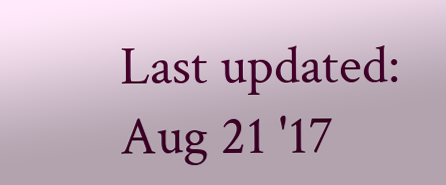Last updated: Aug 21 '17